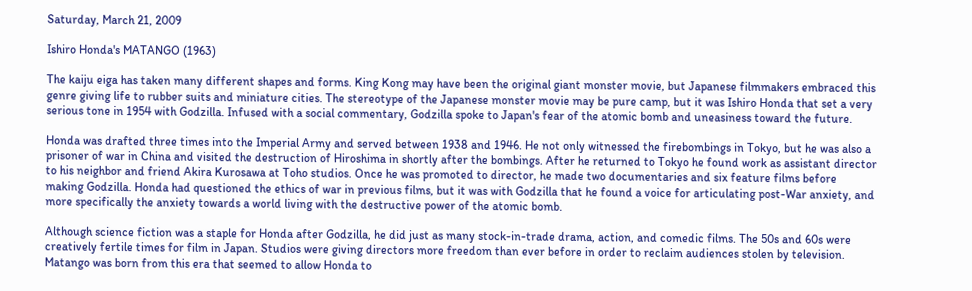Saturday, March 21, 2009

Ishiro Honda's MATANGO (1963)

The kaiju eiga has taken many different shapes and forms. King Kong may have been the original giant monster movie, but Japanese filmmakers embraced this genre giving life to rubber suits and miniature cities. The stereotype of the Japanese monster movie may be pure camp, but it was Ishiro Honda that set a very serious tone in 1954 with Godzilla. Infused with a social commentary, Godzilla spoke to Japan's fear of the atomic bomb and uneasiness toward the future.

Honda was drafted three times into the Imperial Army and served between 1938 and 1946. He not only witnessed the firebombings in Tokyo, but he was also a prisoner of war in China and visited the destruction of Hiroshima in shortly after the bombings. After he returned to Tokyo he found work as assistant director to his neighbor and friend Akira Kurosawa at Toho studios. Once he was promoted to director, he made two documentaries and six feature films before making Godzilla. Honda had questioned the ethics of war in previous films, but it was with Godzilla that he found a voice for articulating post-War anxiety, and more specifically the anxiety towards a world living with the destructive power of the atomic bomb.

Although science fiction was a staple for Honda after Godzilla, he did just as many stock-in-trade drama, action, and comedic films. The 50s and 60s were creatively fertile times for film in Japan. Studios were giving directors more freedom than ever before in order to reclaim audiences stolen by television. Matango was born from this era that seemed to allow Honda to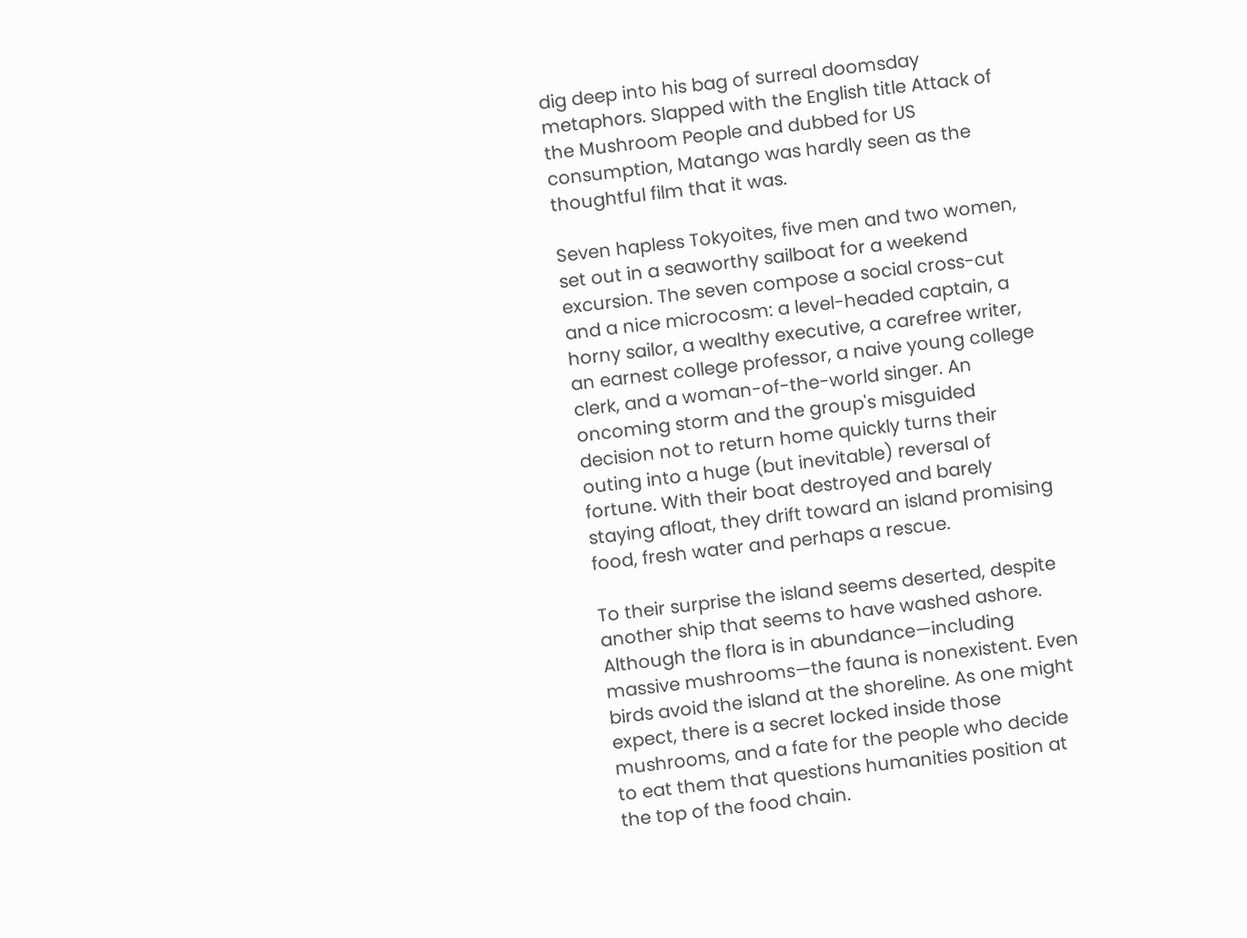dig deep into his bag of surreal doomsday metaphors. Slapped with the English title Attack of the Mushroom People and dubbed for US consumption, Matango was hardly seen as the thoughtful film that it was.

Seven hapless Tokyoites, five men and two women, set out in a seaworthy sailboat for a weekend excursion. The seven compose a social cross-cut and a nice microcosm: a level-headed captain, a horny sailor, a wealthy executive, a carefree writer, an earnest college professor, a naive young college clerk, and a woman-of-the-world singer. An oncoming storm and the group's misguided decision not to return home quickly turns their outing into a huge (but inevitable) reversal of fortune. With their boat destroyed and barely staying afloat, they drift toward an island promising food, fresh water and perhaps a rescue.

To their surprise the island seems deserted, despite another ship that seems to have washed ashore. Although the flora is in abundance—including massive mushrooms—the fauna is nonexistent. Even birds avoid the island at the shoreline. As one might expect, there is a secret locked inside those mushrooms, and a fate for the people who decide to eat them that questions humanities position at the top of the food chain.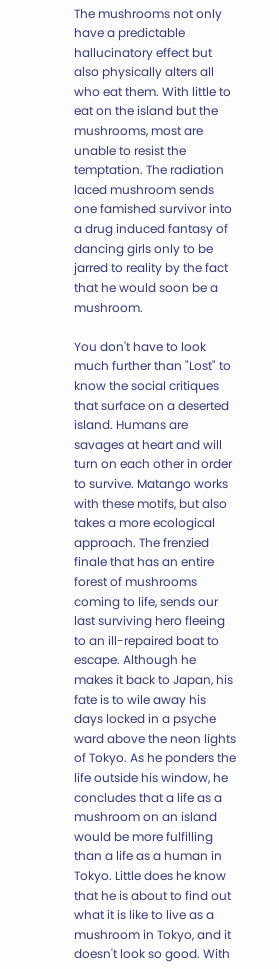The mushrooms not only have a predictable hallucinatory effect but also physically alters all who eat them. With little to eat on the island but the mushrooms, most are unable to resist the temptation. The radiation laced mushroom sends one famished survivor into a drug induced fantasy of dancing girls only to be jarred to reality by the fact that he would soon be a mushroom.

You don't have to look much further than "Lost" to know the social critiques that surface on a deserted island. Humans are savages at heart and will turn on each other in order to survive. Matango works with these motifs, but also takes a more ecological approach. The frenzied finale that has an entire forest of mushrooms coming to life, sends our last surviving hero fleeing to an ill-repaired boat to escape. Although he makes it back to Japan, his fate is to wile away his days locked in a psyche ward above the neon lights of Tokyo. As he ponders the life outside his window, he concludes that a life as a mushroom on an island would be more fulfilling than a life as a human in Tokyo. Little does he know that he is about to find out what it is like to live as a mushroom in Tokyo, and it doesn't look so good. With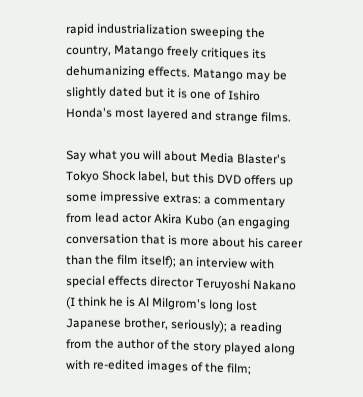rapid industrialization sweeping the country, Matango freely critiques its dehumanizing effects. Matango may be slightly dated but it is one of Ishiro Honda's most layered and strange films.

Say what you will about Media Blaster's Tokyo Shock label, but this DVD offers up some impressive extras: a commentary from lead actor Akira Kubo (an engaging conversation that is more about his career than the film itself); an interview with special effects director Teruyoshi Nakano (I think he is Al Milgrom's long lost Japanese brother, seriously); a reading from the author of the story played along with re-edited images of the film;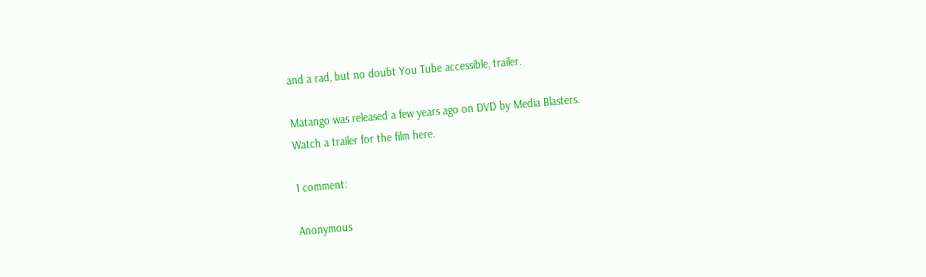and a rad, but no doubt You Tube accessible, trailer.

Matango was released a few years ago on DVD by Media Blasters.
Watch a trailer for the film here.

1 comment:

Anonymous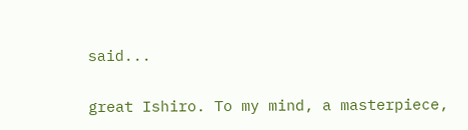said...

great Ishiro. To my mind, a masterpiece,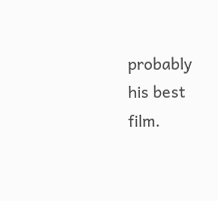probably his best film.